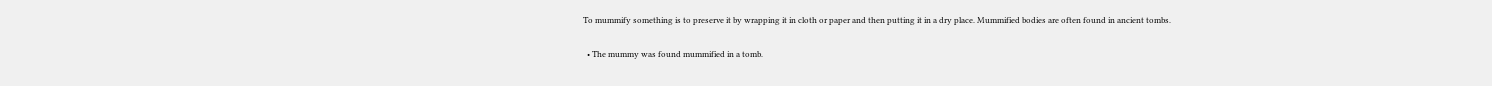To mummify something is to preserve it by wrapping it in cloth or paper and then putting it in a dry place. Mummified bodies are often found in ancient tombs.

  • The mummy was found mummified in a tomb.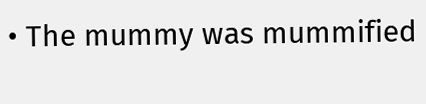• The mummy was mummified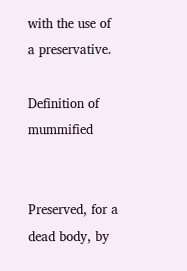with the use of a preservative.

Definition of mummified


Preserved, for a dead body, by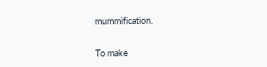mummification.


To make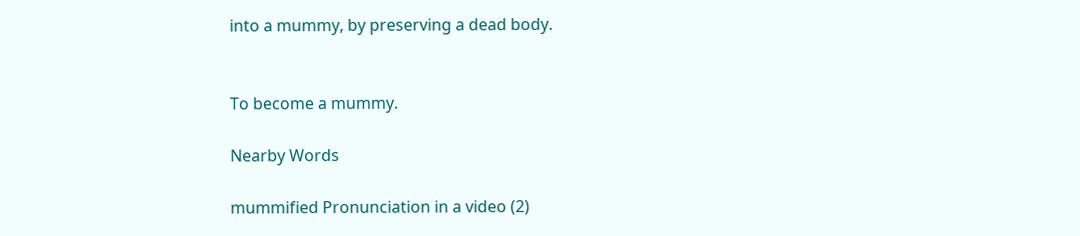into a mummy, by preserving a dead body.


To become a mummy.

Nearby Words

mummified Pronunciation in a video (2)